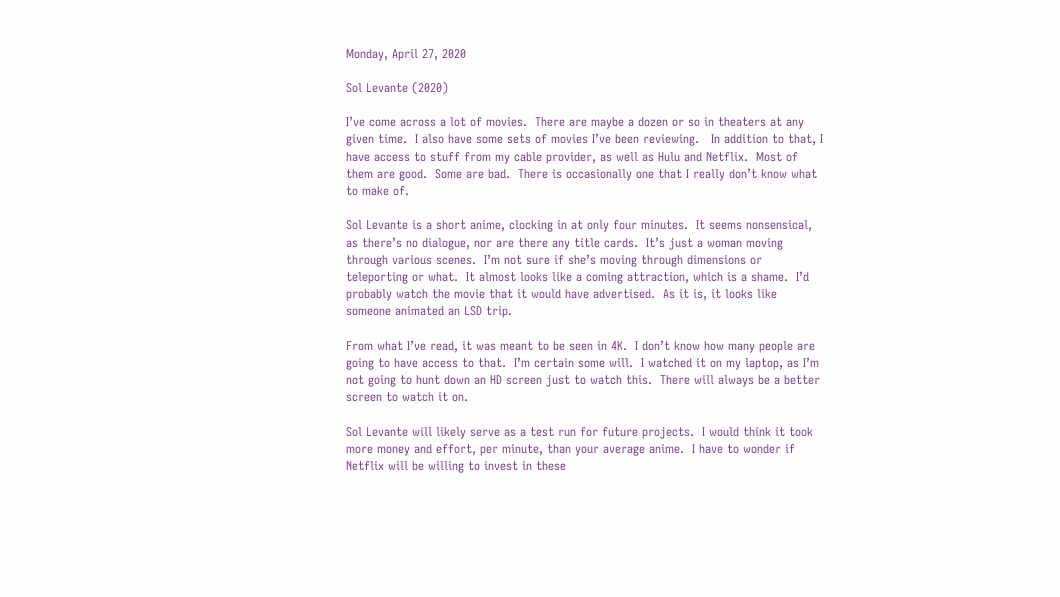Monday, April 27, 2020

Sol Levante (2020)

I’ve come across a lot of movies.  There are maybe a dozen or so in theaters at any given time.  I also have some sets of movies I’ve been reviewing.   In addition to that, I have access to stuff from my cable provider, as well as Hulu and Netflix.  Most of them are good.  Some are bad.  There is occasionally one that I really don’t know what to make of.

Sol Levante is a short anime, clocking in at only four minutes.  It seems nonsensical, as there’s no dialogue, nor are there any title cards.  It’s just a woman moving through various scenes.  I’m not sure if she’s moving through dimensions or teleporting or what.  It almost looks like a coming attraction, which is a shame.  I’d probably watch the movie that it would have advertised.  As it is, it looks like someone animated an LSD trip.

From what I’ve read, it was meant to be seen in 4K.  I don’t know how many people are going to have access to that.  I’m certain some will.  I watched it on my laptop, as I’m not going to hunt down an HD screen just to watch this.  There will always be a better screen to watch it on.

Sol Levante will likely serve as a test run for future projects.  I would think it took more money and effort, per minute, than your average anime.  I have to wonder if Netflix will be willing to invest in these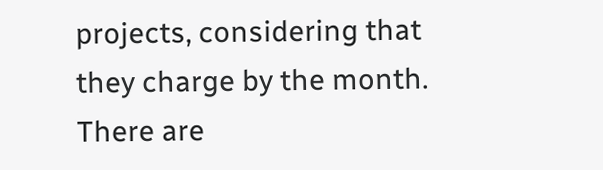projects, considering that they charge by the month.  There are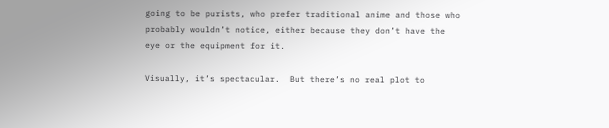going to be purists, who prefer traditional anime and those who probably wouldn’t notice, either because they don’t have the eye or the equipment for it.

Visually, it’s spectacular.  But there’s no real plot to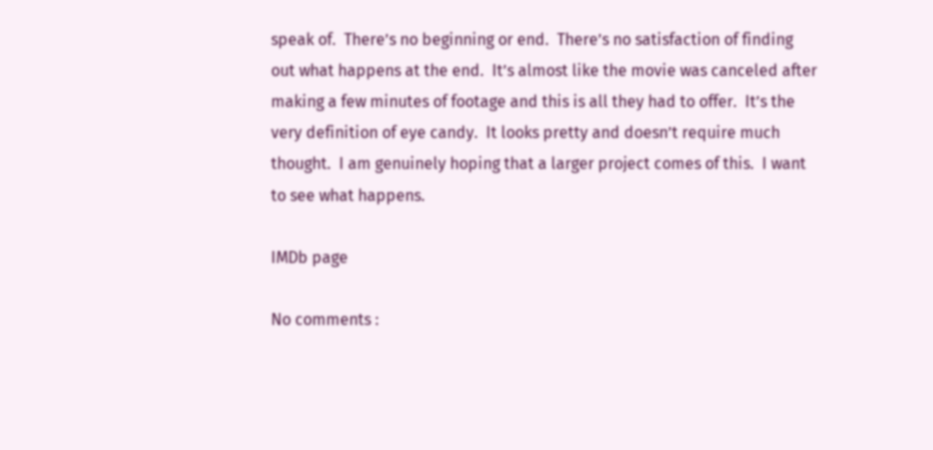speak of.  There’s no beginning or end.  There’s no satisfaction of finding out what happens at the end.  It’s almost like the movie was canceled after making a few minutes of footage and this is all they had to offer.  It’s the very definition of eye candy.  It looks pretty and doesn’t require much thought.  I am genuinely hoping that a larger project comes of this.  I want to see what happens.

IMDb page

No comments :